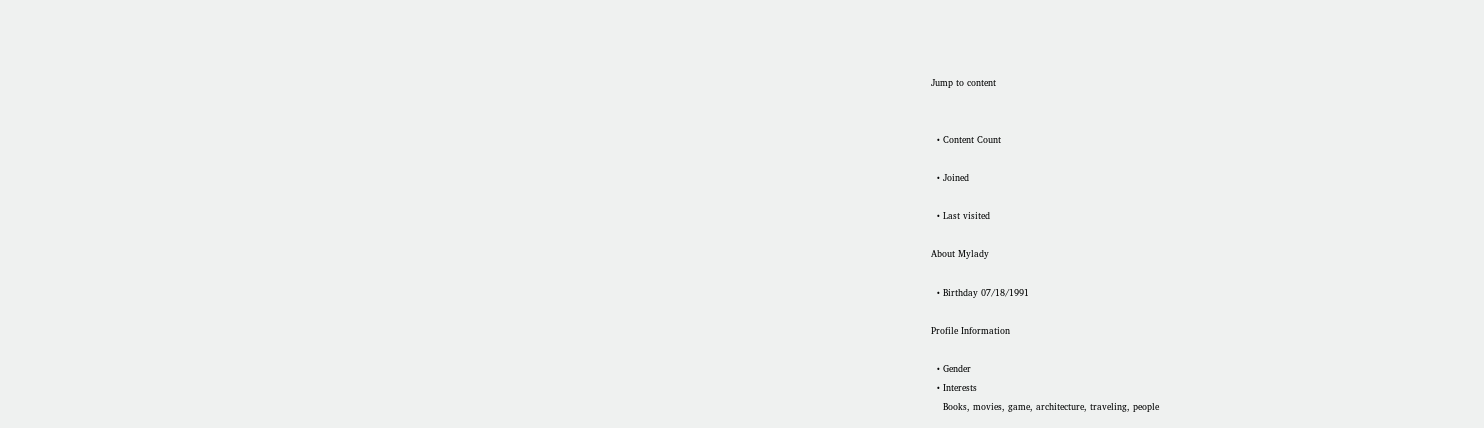Jump to content


  • Content Count

  • Joined

  • Last visited

About Mylady

  • Birthday 07/18/1991

Profile Information

  • Gender
  • Interests
    Books, movies, game, architecture, traveling, people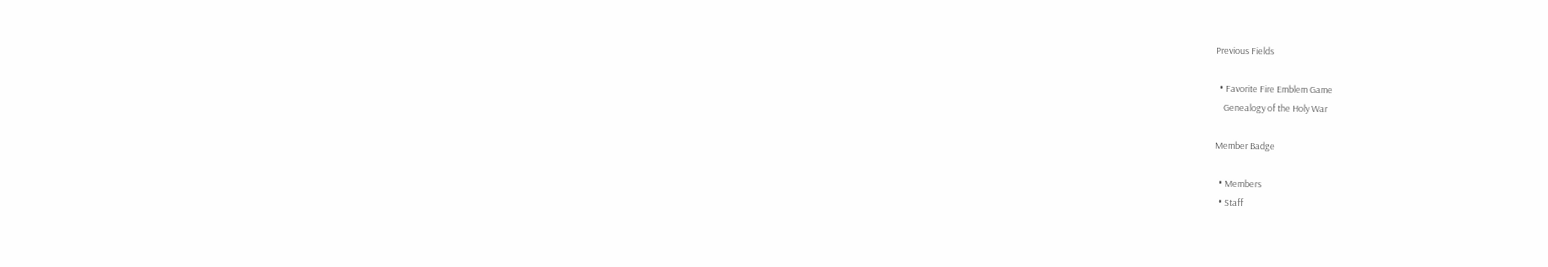Previous Fields

  • Favorite Fire Emblem Game
    Genealogy of the Holy War

Member Badge

  • Members
  • Staff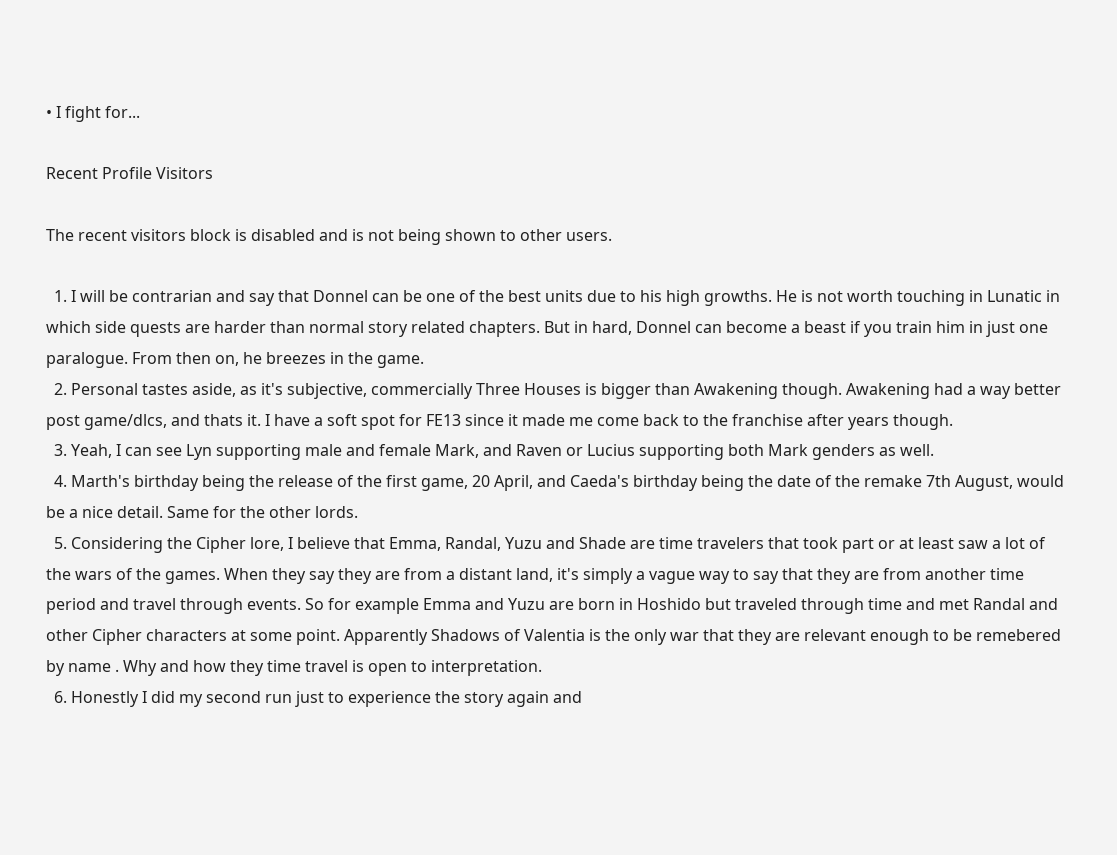• I fight for...

Recent Profile Visitors

The recent visitors block is disabled and is not being shown to other users.

  1. I will be contrarian and say that Donnel can be one of the best units due to his high growths. He is not worth touching in Lunatic in which side quests are harder than normal story related chapters. But in hard, Donnel can become a beast if you train him in just one paralogue. From then on, he breezes in the game.
  2. Personal tastes aside, as it's subjective, commercially Three Houses is bigger than Awakening though. Awakening had a way better post game/dlcs, and thats it. I have a soft spot for FE13 since it made me come back to the franchise after years though.
  3. Yeah, I can see Lyn supporting male and female Mark, and Raven or Lucius supporting both Mark genders as well.
  4. Marth's birthday being the release of the first game, 20 April, and Caeda's birthday being the date of the remake 7th August, would be a nice detail. Same for the other lords.
  5. Considering the Cipher lore, I believe that Emma, Randal, Yuzu and Shade are time travelers that took part or at least saw a lot of the wars of the games. When they say they are from a distant land, it's simply a vague way to say that they are from another time period and travel through events. So for example Emma and Yuzu are born in Hoshido but traveled through time and met Randal and other Cipher characters at some point. Apparently Shadows of Valentia is the only war that they are relevant enough to be remebered by name . Why and how they time travel is open to interpretation.
  6. Honestly I did my second run just to experience the story again and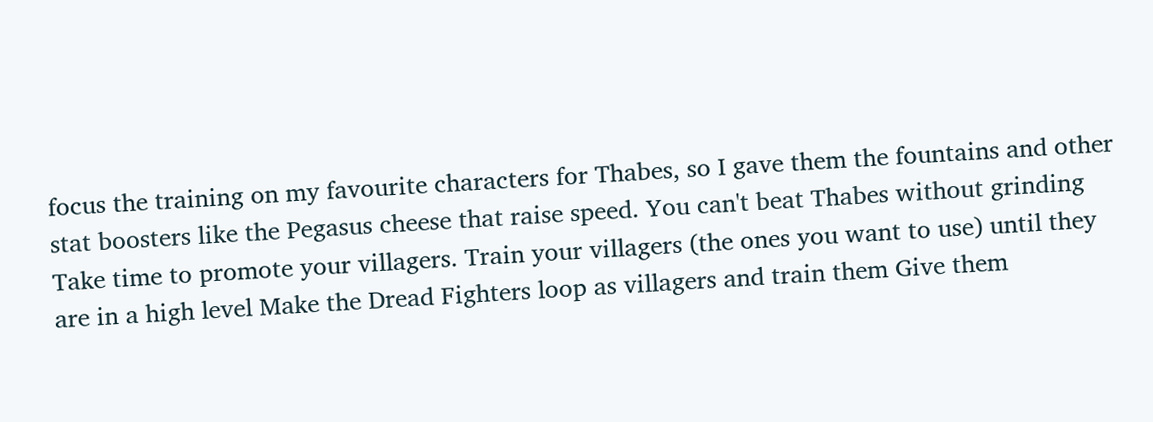focus the training on my favourite characters for Thabes, so I gave them the fountains and other stat boosters like the Pegasus cheese that raise speed. You can't beat Thabes without grinding Take time to promote your villagers. Train your villagers (the ones you want to use) until they are in a high level Make the Dread Fighters loop as villagers and train them Give them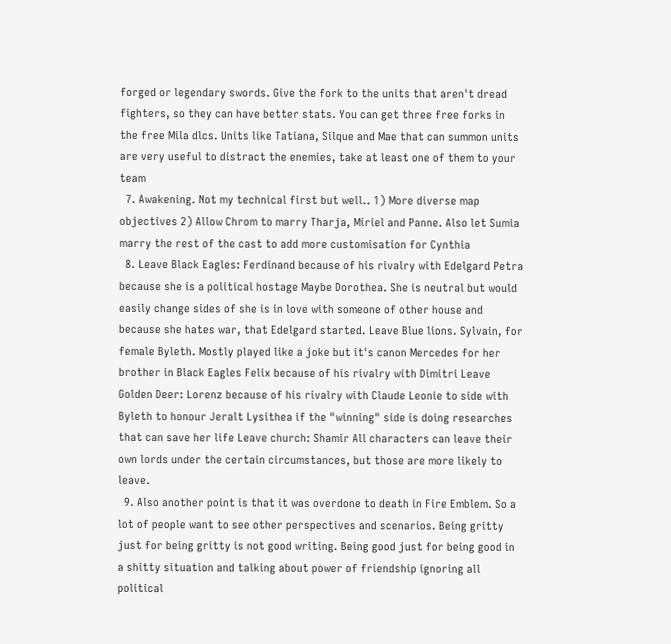forged or legendary swords. Give the fork to the units that aren't dread fighters, so they can have better stats. You can get three free forks in the free Mila dlcs. Units like Tatiana, Silque and Mae that can summon units are very useful to distract the enemies, take at least one of them to your team
  7. Awakening. Not my technical first but well.. 1) More diverse map objectives 2) Allow Chrom to marry Tharja, Miriel and Panne. Also let Sumia marry the rest of the cast to add more customisation for Cynthia
  8. Leave Black Eagles: Ferdinand because of his rivalry with Edelgard Petra because she is a political hostage Maybe Dorothea. She is neutral but would easily change sides of she is in love with someone of other house and because she hates war, that Edelgard started. Leave Blue lions. Sylvain, for female Byleth. Mostly played like a joke but it's canon Mercedes for her brother in Black Eagles Felix because of his rivalry with Dimitri Leave Golden Deer: Lorenz because of his rivalry with Claude Leonie to side with Byleth to honour Jeralt Lysithea if the "winning" side is doing researches that can save her life Leave church: Shamir All characters can leave their own lords under the certain circumstances, but those are more likely to leave.
  9. Also another point is that it was overdone to death in Fire Emblem. So a lot of people want to see other perspectives and scenarios. Being gritty just for being gritty is not good writing. Being good just for being good in a shitty situation and talking about power of friendship ignoring all political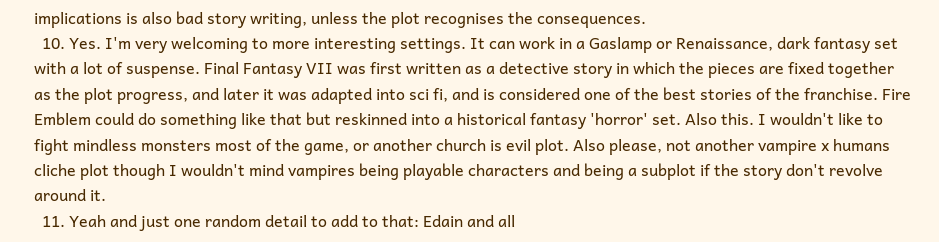implications is also bad story writing, unless the plot recognises the consequences.
  10. Yes. I'm very welcoming to more interesting settings. It can work in a Gaslamp or Renaissance, dark fantasy set with a lot of suspense. Final Fantasy VII was first written as a detective story in which the pieces are fixed together as the plot progress, and later it was adapted into sci fi, and is considered one of the best stories of the franchise. Fire Emblem could do something like that but reskinned into a historical fantasy 'horror' set. Also this. I wouldn't like to fight mindless monsters most of the game, or another church is evil plot. Also please, not another vampire x humans cliche plot though I wouldn't mind vampires being playable characters and being a subplot if the story don't revolve around it.
  11. Yeah and just one random detail to add to that: Edain and all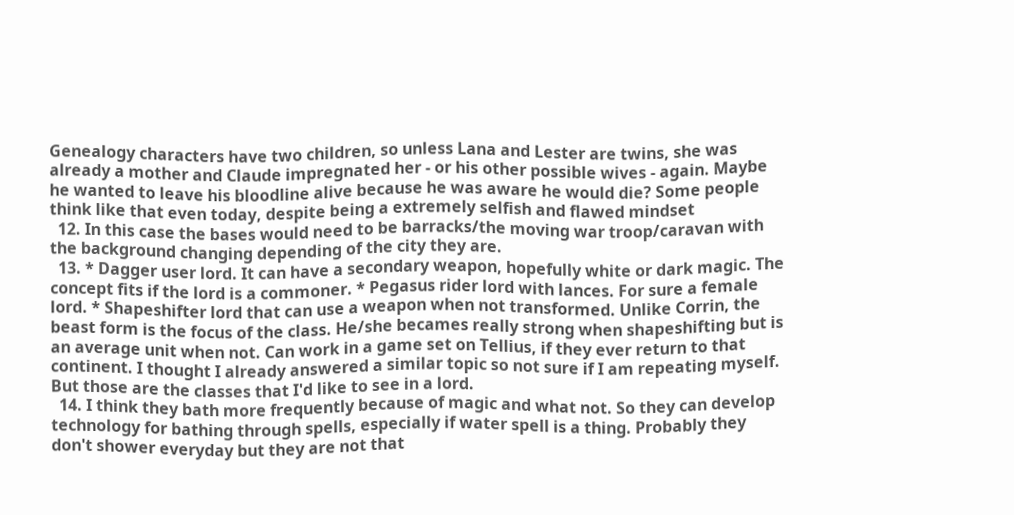Genealogy characters have two children, so unless Lana and Lester are twins, she was already a mother and Claude impregnated her - or his other possible wives - again. Maybe he wanted to leave his bloodline alive because he was aware he would die? Some people think like that even today, despite being a extremely selfish and flawed mindset
  12. In this case the bases would need to be barracks/the moving war troop/caravan with the background changing depending of the city they are.
  13. * Dagger user lord. It can have a secondary weapon, hopefully white or dark magic. The concept fits if the lord is a commoner. * Pegasus rider lord with lances. For sure a female lord. * Shapeshifter lord that can use a weapon when not transformed. Unlike Corrin, the beast form is the focus of the class. He/she becames really strong when shapeshifting but is an average unit when not. Can work in a game set on Tellius, if they ever return to that continent. I thought I already answered a similar topic so not sure if I am repeating myself. But those are the classes that I'd like to see in a lord.
  14. I think they bath more frequently because of magic and what not. So they can develop technology for bathing through spells, especially if water spell is a thing. Probably they don't shower everyday but they are not that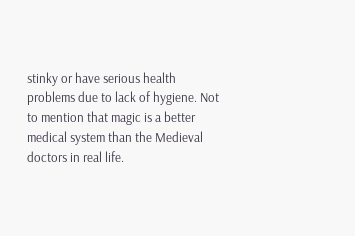stinky or have serious health problems due to lack of hygiene. Not to mention that magic is a better medical system than the Medieval doctors in real life.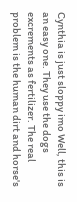Cynthia is just sloppy imo Well, this is an easy one. They use the dogs excrements as fertilizer. The real problem is the human dirt and horse's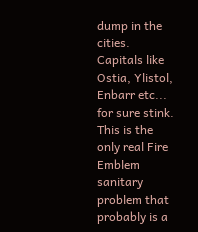dump in the cities. Capitals like Ostia, Ylistol, Enbarr etc... for sure stink. This is the only real Fire Emblem sanitary problem that probably is a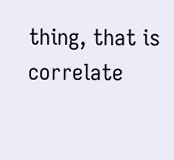thing, that is correlate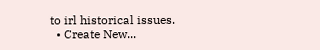to irl historical issues.
  • Create New...